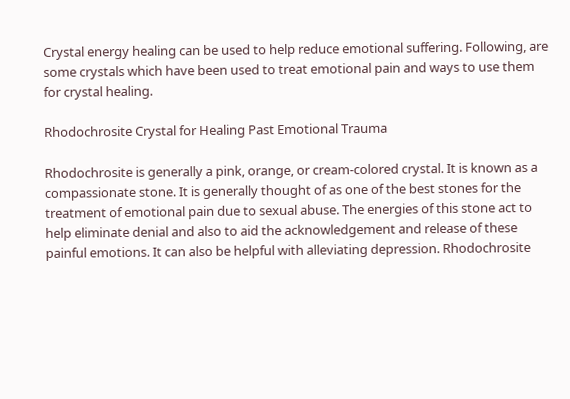Crystal energy healing can be used to help reduce emotional suffering. Following, are some crystals which have been used to treat emotional pain and ways to use them for crystal healing.

Rhodochrosite Crystal for Healing Past Emotional Trauma

Rhodochrosite is generally a pink, orange, or cream-colored crystal. It is known as a compassionate stone. It is generally thought of as one of the best stones for the treatment of emotional pain due to sexual abuse. The energies of this stone act to help eliminate denial and also to aid the acknowledgement and release of these painful emotions. It can also be helpful with alleviating depression. Rhodochrosite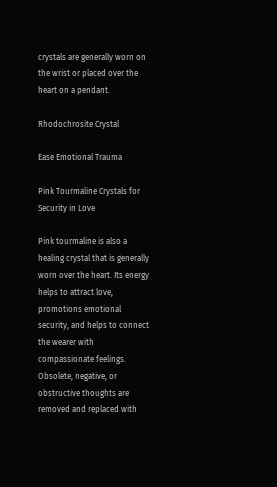crystals are generally worn on the wrist or placed over the heart on a pendant.

Rhodochrosite Crystal

Ease Emotional Trauma

Pink Tourmaline Crystals for Security in Love

Pink tourmaline is also a healing crystal that is generally worn over the heart. Its energy helps to attract love, promotions emotional security, and helps to connect the wearer with compassionate feelings. Obsolete, negative, or obstructive thoughts are removed and replaced with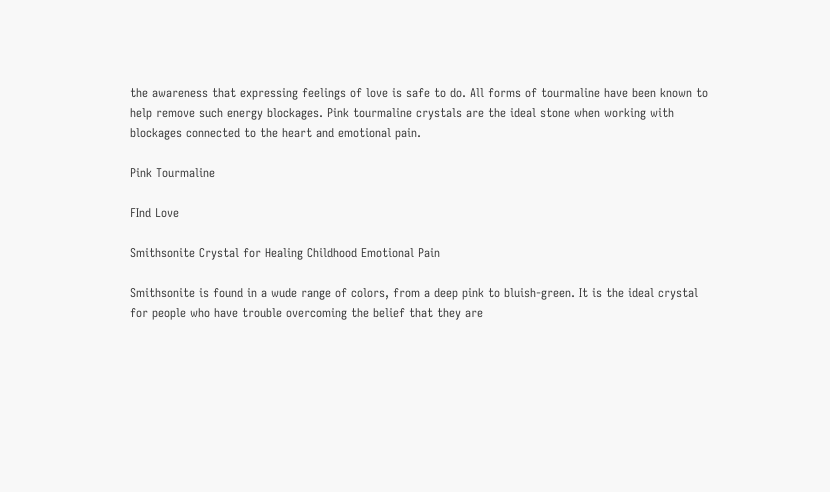the awareness that expressing feelings of love is safe to do. All forms of tourmaline have been known to help remove such energy blockages. Pink tourmaline crystals are the ideal stone when working with blockages connected to the heart and emotional pain.

Pink Tourmaline

FInd Love

Smithsonite Crystal for Healing Childhood Emotional Pain

Smithsonite is found in a wude range of colors, from a deep pink to bluish-green. It is the ideal crystal for people who have trouble overcoming the belief that they are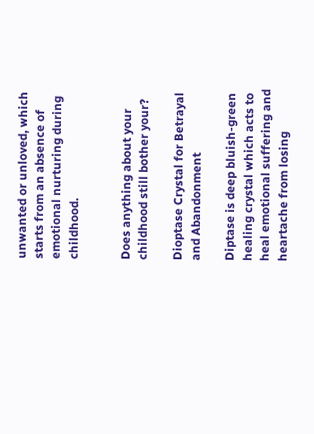unwanted or unloved, which starts from an absence of emotional nurturing during childhood.


Does anything about your childhood still bother your?

Dioptase Crystal for Betrayal and Abandonment

Diptase is deep bluish-green healing crystal which acts to heal emotional suffering and heartache from losing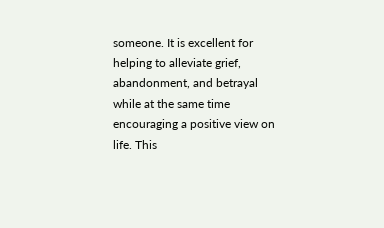someone. It is excellent for helping to alleviate grief, abandonment, and betrayal while at the same time encouraging a positive view on life. This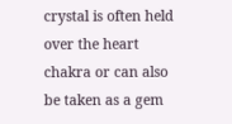crystal is often held over the heart chakra or can also be taken as a gem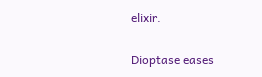elixir.


Dioptase eases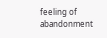feeling of abandonment